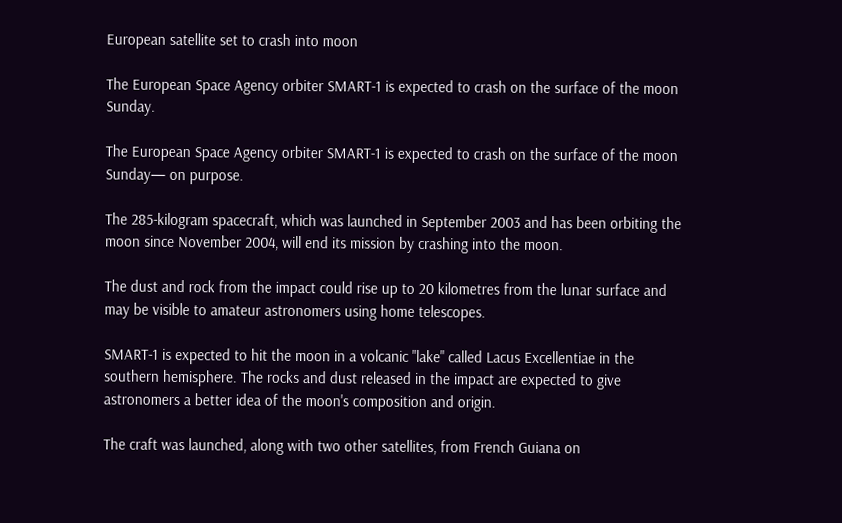European satellite set to crash into moon

The European Space Agency orbiter SMART-1 is expected to crash on the surface of the moon Sunday.

The European Space Agency orbiter SMART-1 is expected to crash on the surface of the moon Sunday— on purpose.

The 285-kilogram spacecraft, which was launched in September 2003 and has been orbiting the moon since November 2004, will end its mission by crashing into the moon.

The dust and rock from the impact could rise up to 20 kilometres from the lunar surface and may be visible to amateur astronomers using home telescopes.

SMART-1 is expected to hit the moon in a volcanic "lake" called Lacus Excellentiae in the southern hemisphere. The rocks and dust released in the impact are expected to give astronomers a better idea of the moon's composition and origin.

The craft was launched, along with two other satellites, from French Guiana on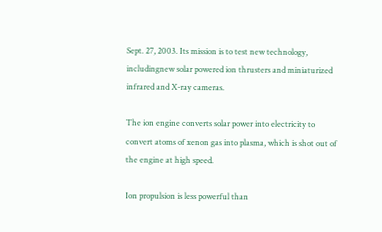Sept. 27, 2003. Its mission is to test new technology, includingnew solar powered ion thrusters and miniaturized infrared and X-ray cameras.

The ion engine converts solar power into electricity to convert atoms of xenon gas into plasma, which is shot out of the engine at high speed.

Ion propulsion is less powerful than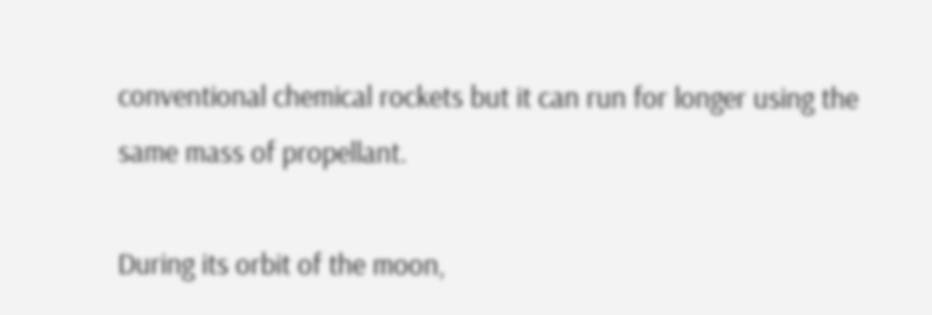conventional chemical rockets but it can run for longer using the same mass of propellant.

During its orbit of the moon,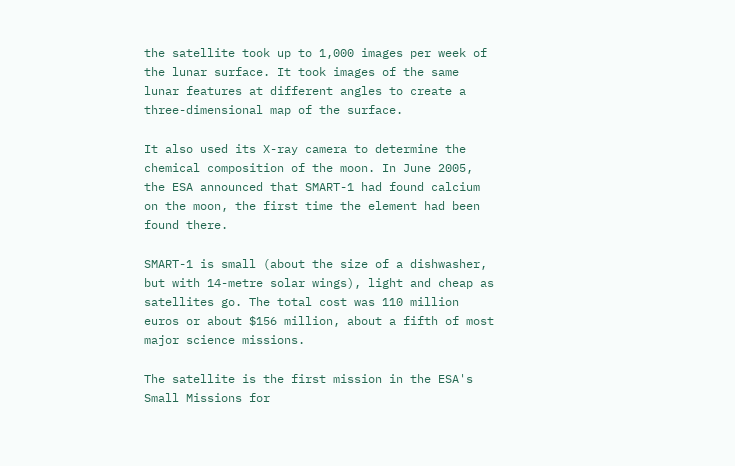the satellite took up to 1,000 images per week of the lunar surface. It took images of the same lunar features at different angles to create a three-dimensional map of the surface.

It also used its X-ray camera to determine the chemical composition of the moon. In June 2005, the ESA announced that SMART-1 had found calcium on the moon, the first time the element had been found there.

SMART-1 is small (about the size of a dishwasher, but with 14-metre solar wings), light and cheap as satellites go. The total cost was 110 million euros or about $156 million, about a fifth of most major science missions.

The satellite is the first mission in the ESA's Small Missions for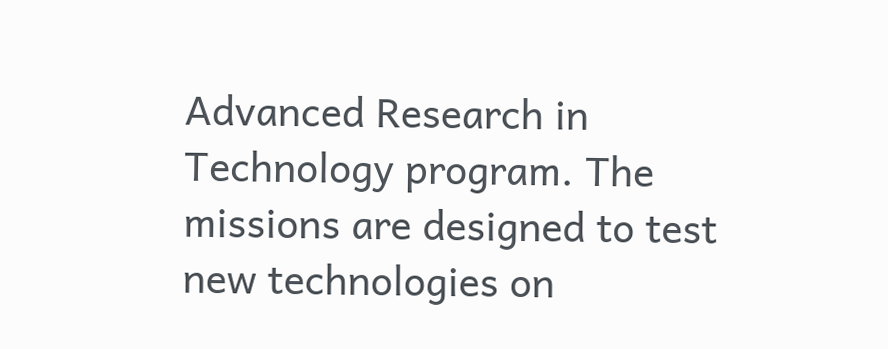Advanced Research in Technology program. The missions are designed to test new technologies on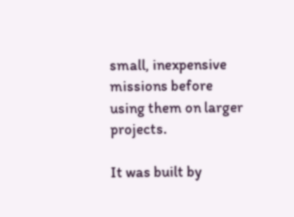small, inexpensive missions before using them on larger projects.

It was built by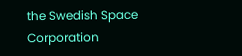the Swedish Space Corporation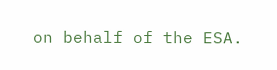on behalf of the ESA.